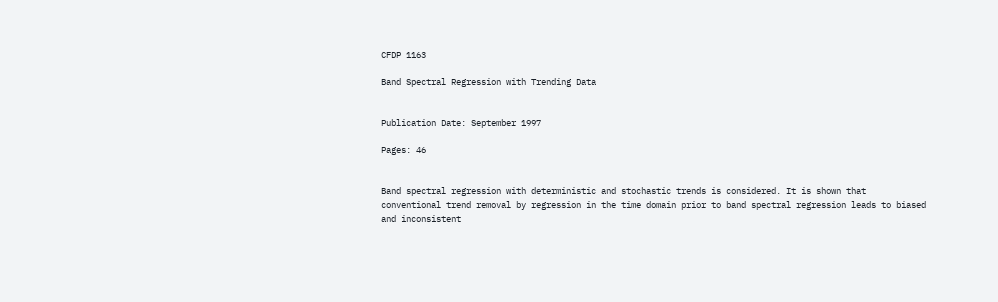CFDP 1163

Band Spectral Regression with Trending Data


Publication Date: September 1997

Pages: 46


Band spectral regression with deterministic and stochastic trends is considered. It is shown that conventional trend removal by regression in the time domain prior to band spectral regression leads to biased and inconsistent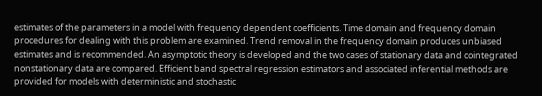estimates of the parameters in a model with frequency dependent coefficients. Time domain and frequency domain procedures for dealing with this problem are examined. Trend removal in the frequency domain produces unbiased estimates and is recommended. An asymptotic theory is developed and the two cases of stationary data and cointegrated nonstationary data are compared. Efficient band spectral regression estimators and associated inferential methods are provided for models with deterministic and stochastic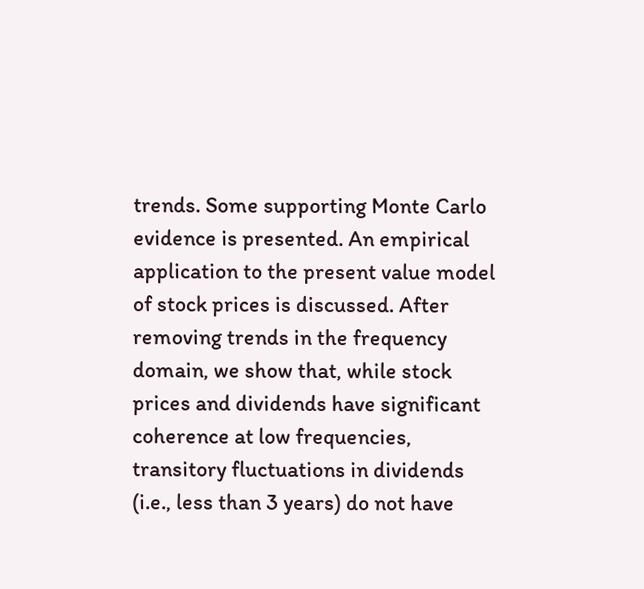trends. Some supporting Monte Carlo evidence is presented. An empirical application to the present value model of stock prices is discussed. After removing trends in the frequency domain, we show that, while stock prices and dividends have significant coherence at low frequencies, transitory fluctuations in dividends (i.e., less than 3 years) do not have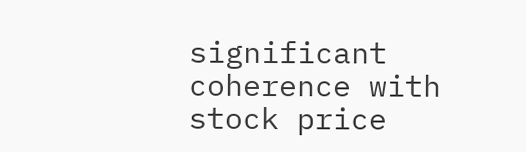significant coherence with stock price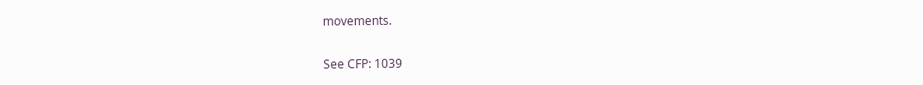movements.

See CFP: 1039